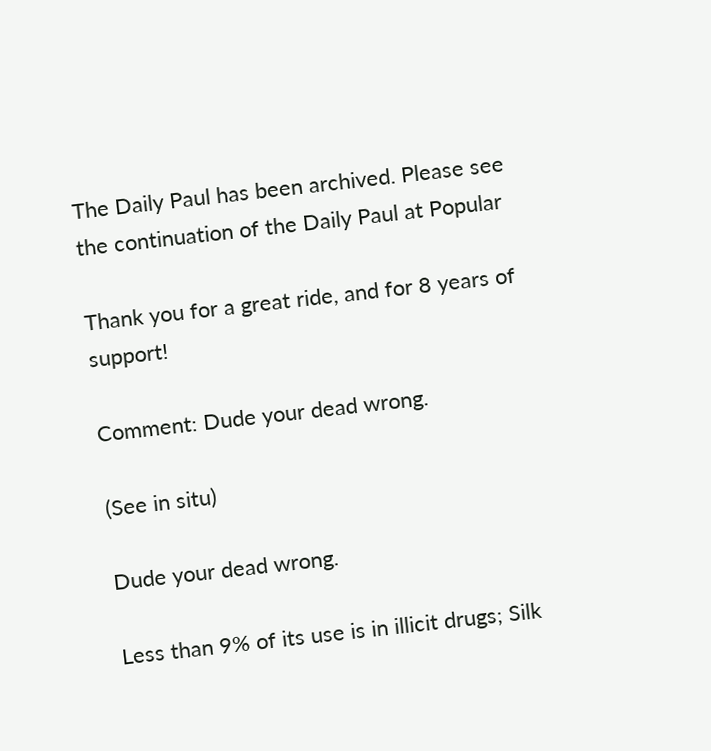The Daily Paul has been archived. Please see the continuation of the Daily Paul at Popular

Thank you for a great ride, and for 8 years of support!

Comment: Dude your dead wrong.

(See in situ)

Dude your dead wrong.

Less than 9% of its use is in illicit drugs; Silk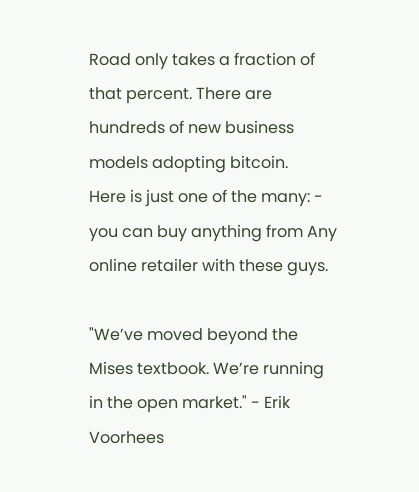Road only takes a fraction of that percent. There are hundreds of new business models adopting bitcoin.
Here is just one of the many: - you can buy anything from Any online retailer with these guys.

"We’ve moved beyond the Mises textbook. We’re running in the open market." - Erik Voorhees